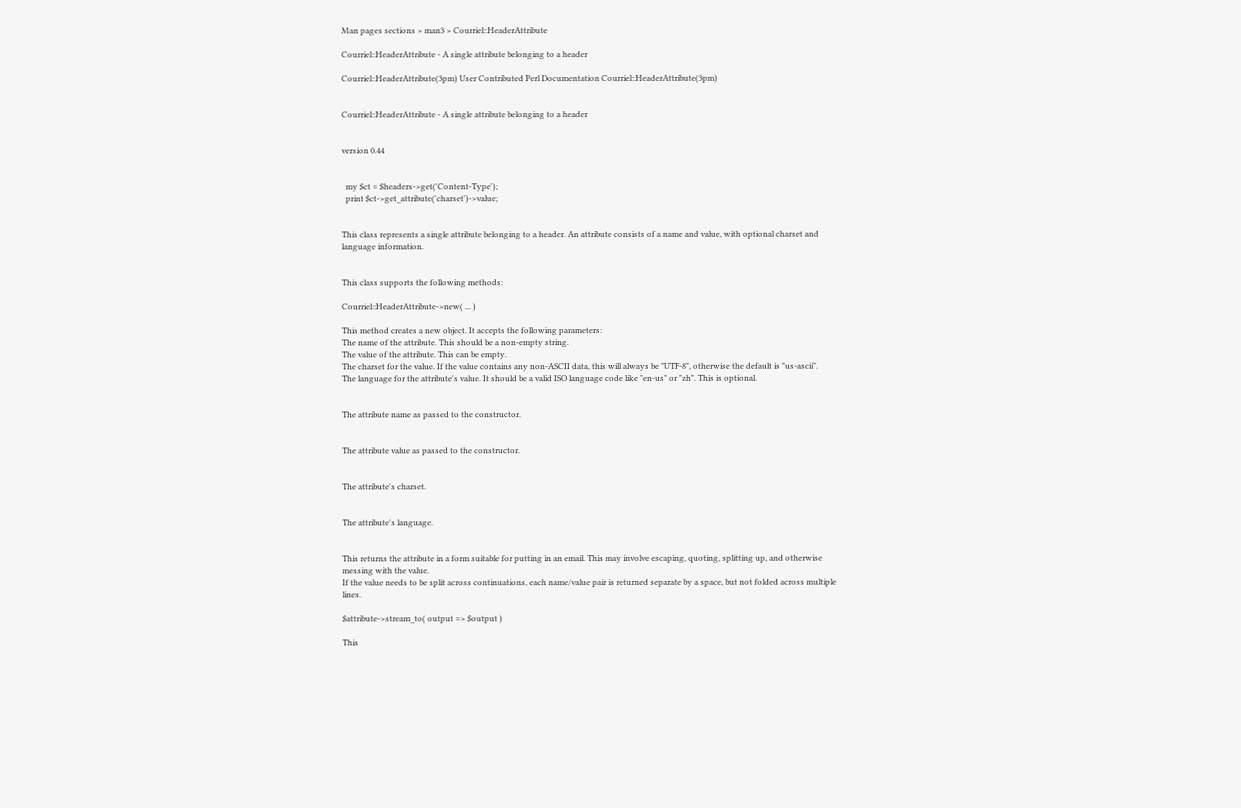Man pages sections > man3 > Courriel::HeaderAttribute

Courriel::HeaderAttribute - A single attribute belonging to a header

Courriel::HeaderAttribute(3pm) User Contributed Perl Documentation Courriel::HeaderAttribute(3pm)


Courriel::HeaderAttribute - A single attribute belonging to a header


version 0.44


  my $ct = $headers->get('Content-Type');
  print $ct->get_attribute('charset')->value;


This class represents a single attribute belonging to a header. An attribute consists of a name and value, with optional charset and language information.


This class supports the following methods:

Courriel::HeaderAttribute->new( ... )

This method creates a new object. It accepts the following parameters:
The name of the attribute. This should be a non-empty string.
The value of the attribute. This can be empty.
The charset for the value. If the value contains any non-ASCII data, this will always be "UTF-8", otherwise the default is "us-ascii".
The language for the attribute's value. It should be a valid ISO language code like "en-us" or "zh". This is optional.


The attribute name as passed to the constructor.


The attribute value as passed to the constructor.


The attribute's charset.


The attribute's language.


This returns the attribute in a form suitable for putting in an email. This may involve escaping, quoting, splitting up, and otherwise messing with the value.
If the value needs to be split across continuations, each name/value pair is returned separate by a space, but not folded across multiple lines.

$attribute->stream_to( output => $output )

This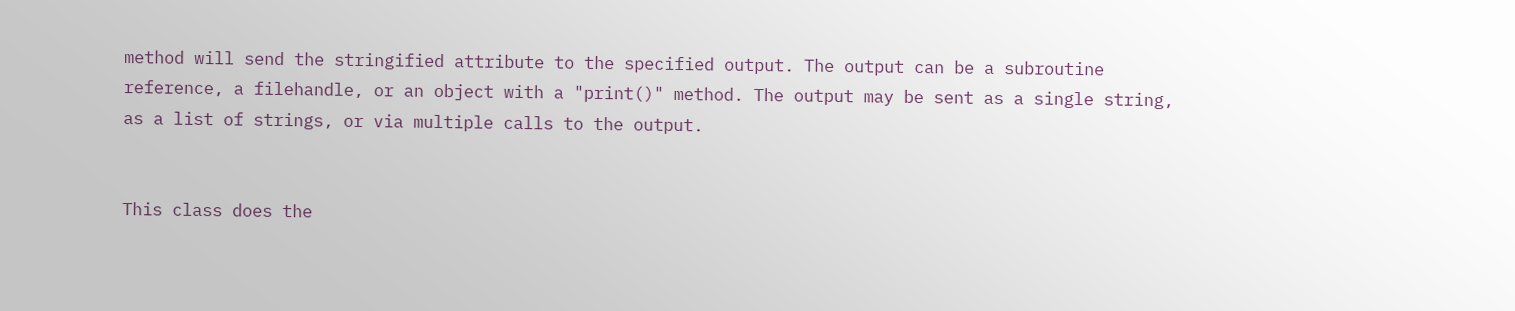method will send the stringified attribute to the specified output. The output can be a subroutine reference, a filehandle, or an object with a "print()" method. The output may be sent as a single string, as a list of strings, or via multiple calls to the output.


This class does the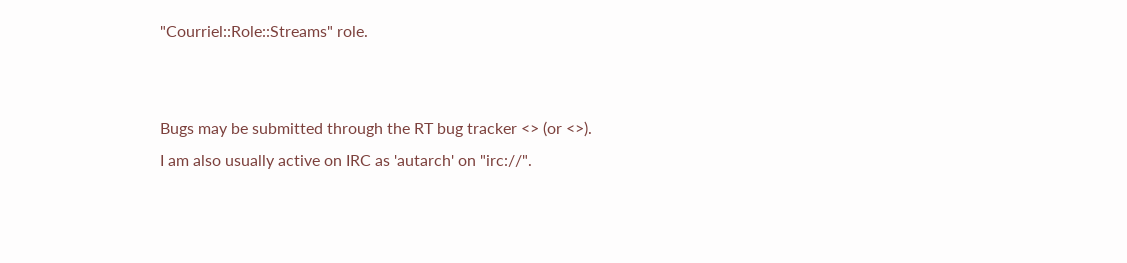"Courriel::Role::Streams" role.


Bugs may be submitted through the RT bug tracker <> (or <>).
I am also usually active on IRC as 'autarch' on "irc://".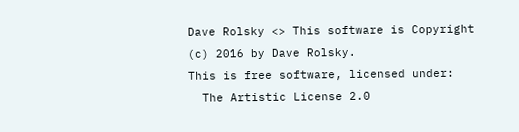Dave Rolsky <> This software is Copyright (c) 2016 by Dave Rolsky.
This is free software, licensed under:
  The Artistic License 2.0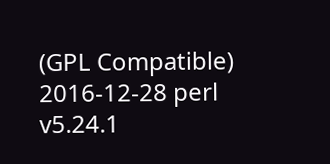(GPL Compatible)
2016-12-28 perl v5.24.1